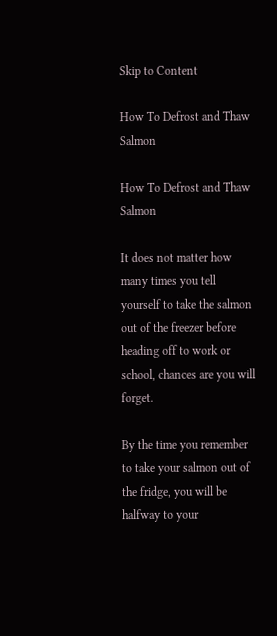Skip to Content

How To Defrost and Thaw Salmon

How To Defrost and Thaw Salmon

It does not matter how many times you tell yourself to take the salmon out of the freezer before heading off to work or school, chances are you will forget.

By the time you remember to take your salmon out of the fridge, you will be halfway to your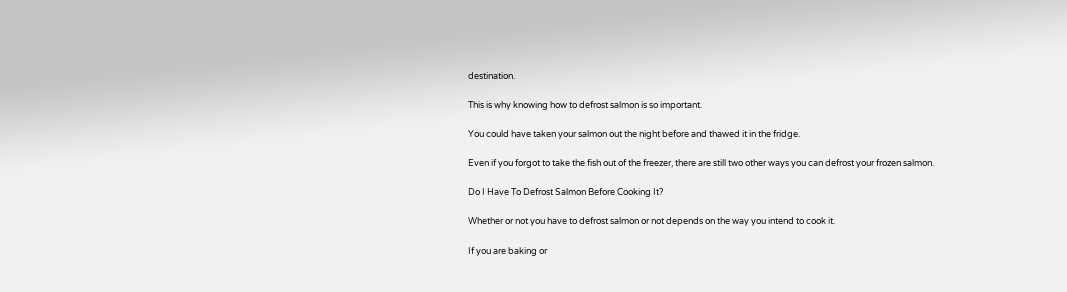destination.

This is why knowing how to defrost salmon is so important.

You could have taken your salmon out the night before and thawed it in the fridge.

Even if you forgot to take the fish out of the freezer, there are still two other ways you can defrost your frozen salmon.

Do I Have To Defrost Salmon Before Cooking It?

Whether or not you have to defrost salmon or not depends on the way you intend to cook it.

If you are baking or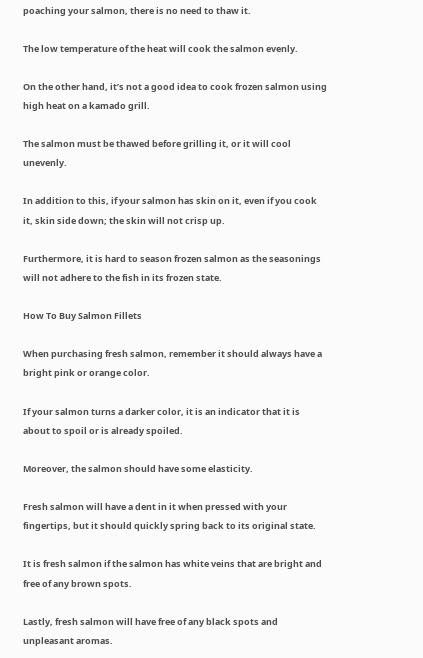poaching your salmon, there is no need to thaw it.

The low temperature of the heat will cook the salmon evenly.

On the other hand, it’s not a good idea to cook frozen salmon using high heat on a kamado grill.

The salmon must be thawed before grilling it, or it will cool unevenly.

In addition to this, if your salmon has skin on it, even if you cook it, skin side down; the skin will not crisp up.

Furthermore, it is hard to season frozen salmon as the seasonings will not adhere to the fish in its frozen state.

How To Buy Salmon Fillets

When purchasing fresh salmon, remember it should always have a bright pink or orange color.

If your salmon turns a darker color, it is an indicator that it is about to spoil or is already spoiled.

Moreover, the salmon should have some elasticity.

Fresh salmon will have a dent in it when pressed with your fingertips, but it should quickly spring back to its original state.

It is fresh salmon if the salmon has white veins that are bright and free of any brown spots.

Lastly, fresh salmon will have free of any black spots and unpleasant aromas.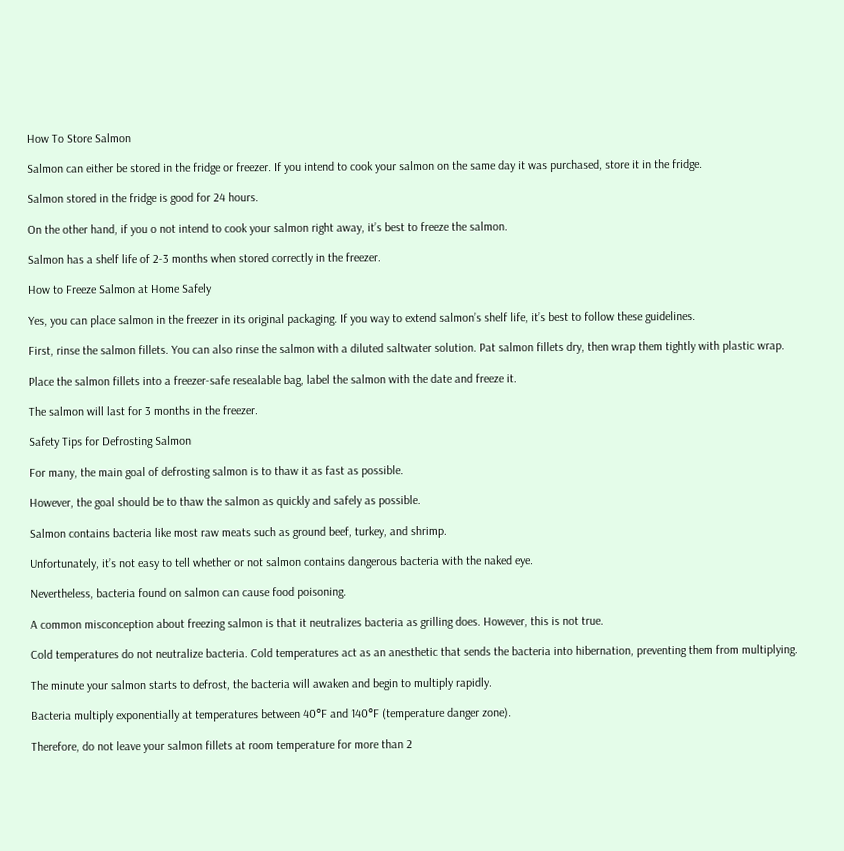How To Store Salmon

Salmon can either be stored in the fridge or freezer. If you intend to cook your salmon on the same day it was purchased, store it in the fridge.

Salmon stored in the fridge is good for 24 hours.

On the other hand, if you o not intend to cook your salmon right away, it’s best to freeze the salmon.

Salmon has a shelf life of 2-3 months when stored correctly in the freezer.

How to Freeze Salmon at Home Safely

Yes, you can place salmon in the freezer in its original packaging. If you way to extend salmon’s shelf life, it’s best to follow these guidelines.

First, rinse the salmon fillets. You can also rinse the salmon with a diluted saltwater solution. Pat salmon fillets dry, then wrap them tightly with plastic wrap.

Place the salmon fillets into a freezer-safe resealable bag, label the salmon with the date and freeze it.

The salmon will last for 3 months in the freezer.

Safety Tips for Defrosting Salmon

For many, the main goal of defrosting salmon is to thaw it as fast as possible.

However, the goal should be to thaw the salmon as quickly and safely as possible.

Salmon contains bacteria like most raw meats such as ground beef, turkey, and shrimp.

Unfortunately, it’s not easy to tell whether or not salmon contains dangerous bacteria with the naked eye.

Nevertheless, bacteria found on salmon can cause food poisoning.

A common misconception about freezing salmon is that it neutralizes bacteria as grilling does. However, this is not true.

Cold temperatures do not neutralize bacteria. Cold temperatures act as an anesthetic that sends the bacteria into hibernation, preventing them from multiplying.

The minute your salmon starts to defrost, the bacteria will awaken and begin to multiply rapidly.

Bacteria multiply exponentially at temperatures between 40°F and 140°F (temperature danger zone).

Therefore, do not leave your salmon fillets at room temperature for more than 2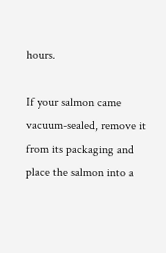hours.

If your salmon came vacuum-sealed, remove it from its packaging and place the salmon into a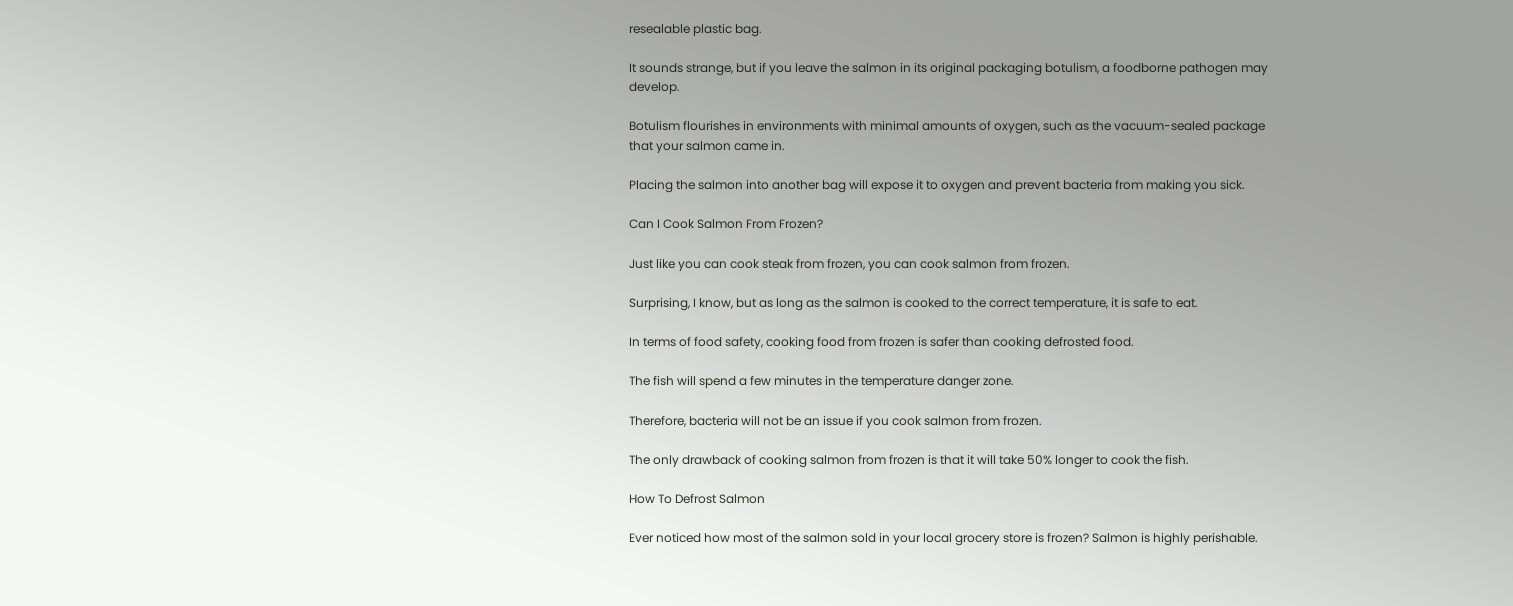resealable plastic bag.

It sounds strange, but if you leave the salmon in its original packaging botulism, a foodborne pathogen may develop.

Botulism flourishes in environments with minimal amounts of oxygen, such as the vacuum-sealed package that your salmon came in.

Placing the salmon into another bag will expose it to oxygen and prevent bacteria from making you sick.

Can I Cook Salmon From Frozen?

Just like you can cook steak from frozen, you can cook salmon from frozen.

Surprising, I know, but as long as the salmon is cooked to the correct temperature, it is safe to eat.

In terms of food safety, cooking food from frozen is safer than cooking defrosted food.

The fish will spend a few minutes in the temperature danger zone.

Therefore, bacteria will not be an issue if you cook salmon from frozen.

The only drawback of cooking salmon from frozen is that it will take 50% longer to cook the fish.

How To Defrost Salmon

Ever noticed how most of the salmon sold in your local grocery store is frozen? Salmon is highly perishable.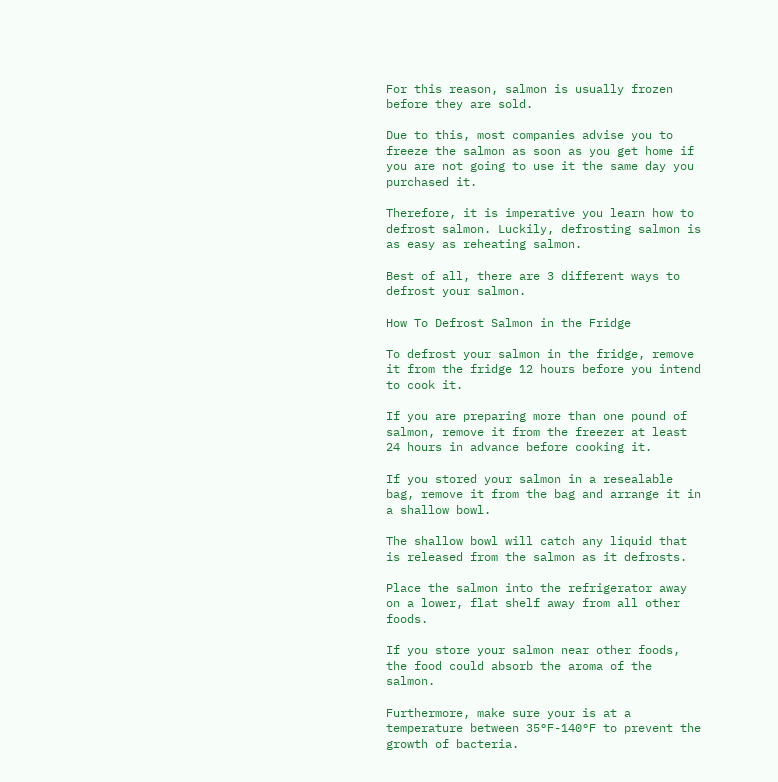For this reason, salmon is usually frozen before they are sold.

Due to this, most companies advise you to freeze the salmon as soon as you get home if you are not going to use it the same day you purchased it.

Therefore, it is imperative you learn how to defrost salmon. Luckily, defrosting salmon is as easy as reheating salmon.

Best of all, there are 3 different ways to defrost your salmon.

How To Defrost Salmon in the Fridge

To defrost your salmon in the fridge, remove it from the fridge 12 hours before you intend to cook it.

If you are preparing more than one pound of salmon, remove it from the freezer at least 24 hours in advance before cooking it.

If you stored your salmon in a resealable bag, remove it from the bag and arrange it in a shallow bowl.

The shallow bowl will catch any liquid that is released from the salmon as it defrosts.

Place the salmon into the refrigerator away on a lower, flat shelf away from all other foods.

If you store your salmon near other foods, the food could absorb the aroma of the salmon.

Furthermore, make sure your is at a temperature between 35°F-140°F to prevent the growth of bacteria.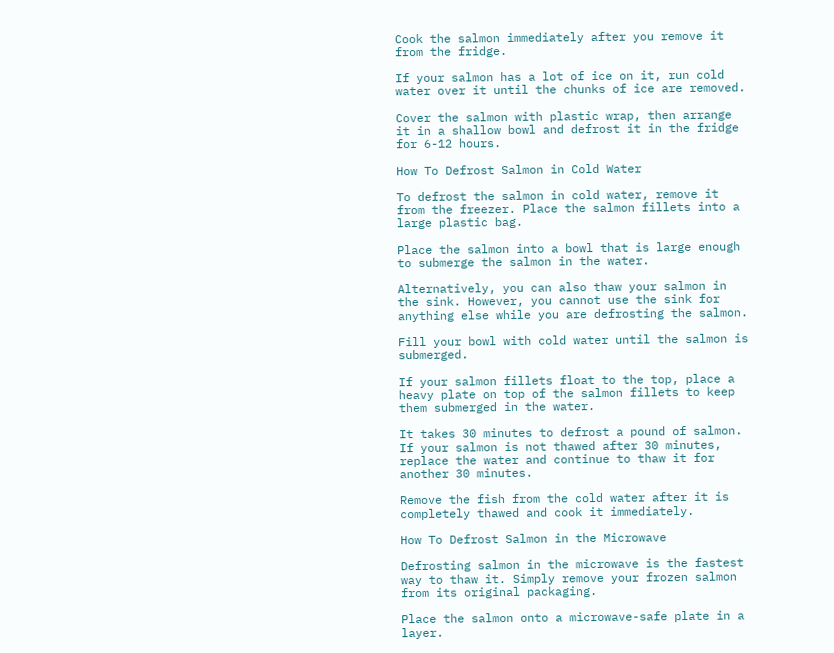Cook the salmon immediately after you remove it from the fridge.

If your salmon has a lot of ice on it, run cold water over it until the chunks of ice are removed.

Cover the salmon with plastic wrap, then arrange it in a shallow bowl and defrost it in the fridge for 6-12 hours.

How To Defrost Salmon in Cold Water

To defrost the salmon in cold water, remove it from the freezer. Place the salmon fillets into a large plastic bag.

Place the salmon into a bowl that is large enough to submerge the salmon in the water.

Alternatively, you can also thaw your salmon in the sink. However, you cannot use the sink for anything else while you are defrosting the salmon.

Fill your bowl with cold water until the salmon is submerged.

If your salmon fillets float to the top, place a heavy plate on top of the salmon fillets to keep them submerged in the water.

It takes 30 minutes to defrost a pound of salmon. If your salmon is not thawed after 30 minutes, replace the water and continue to thaw it for another 30 minutes.

Remove the fish from the cold water after it is completely thawed and cook it immediately.

How To Defrost Salmon in the Microwave

Defrosting salmon in the microwave is the fastest way to thaw it. Simply remove your frozen salmon from its original packaging.

Place the salmon onto a microwave-safe plate in a layer.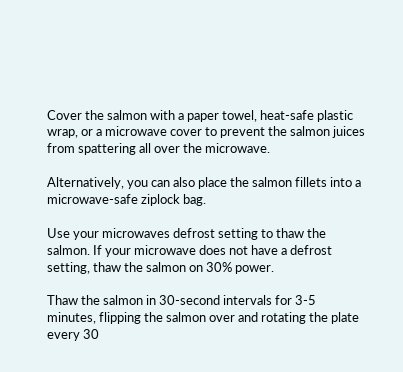Cover the salmon with a paper towel, heat-safe plastic wrap, or a microwave cover to prevent the salmon juices from spattering all over the microwave.

Alternatively, you can also place the salmon fillets into a microwave-safe ziplock bag.

Use your microwaves defrost setting to thaw the salmon. If your microwave does not have a defrost setting, thaw the salmon on 30% power.

Thaw the salmon in 30-second intervals for 3-5 minutes, flipping the salmon over and rotating the plate every 30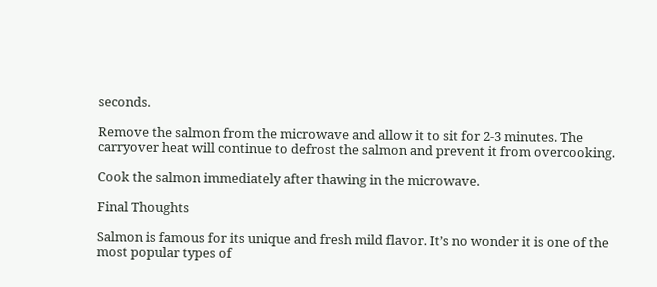seconds.

Remove the salmon from the microwave and allow it to sit for 2-3 minutes. The carryover heat will continue to defrost the salmon and prevent it from overcooking.

Cook the salmon immediately after thawing in the microwave.

Final Thoughts

Salmon is famous for its unique and fresh mild flavor. It’s no wonder it is one of the most popular types of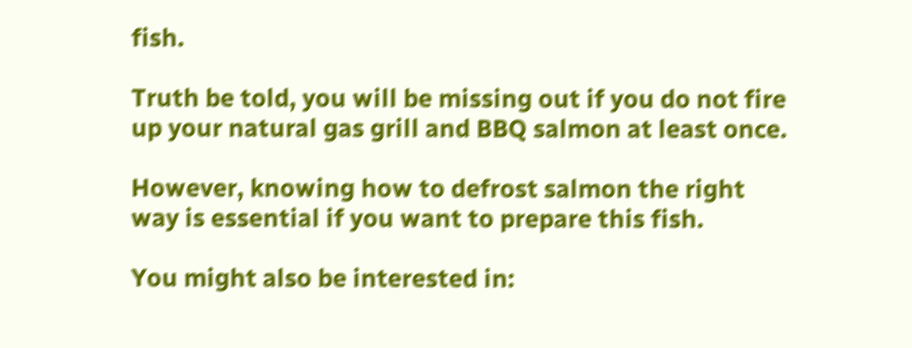fish.

Truth be told, you will be missing out if you do not fire up your natural gas grill and BBQ salmon at least once.

However, knowing how to defrost salmon the right way is essential if you want to prepare this fish.

You might also be interested in: